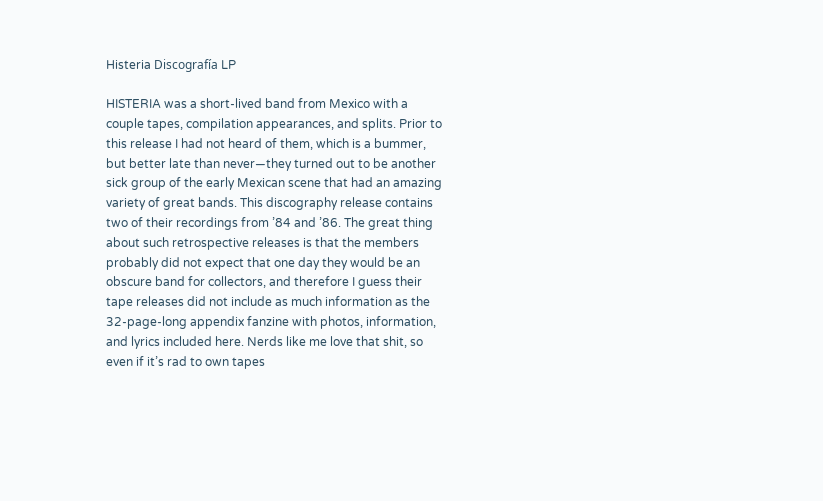Histeria Discografía LP

HISTERIA was a short-lived band from Mexico with a couple tapes, compilation appearances, and splits. Prior to this release I had not heard of them, which is a bummer, but better late than never—they turned out to be another sick group of the early Mexican scene that had an amazing variety of great bands. This discography release contains two of their recordings from ’84 and ’86. The great thing about such retrospective releases is that the members probably did not expect that one day they would be an obscure band for collectors, and therefore I guess their tape releases did not include as much information as the 32-page-long appendix fanzine with photos, information, and lyrics included here. Nerds like me love that shit, so even if it’s rad to own tapes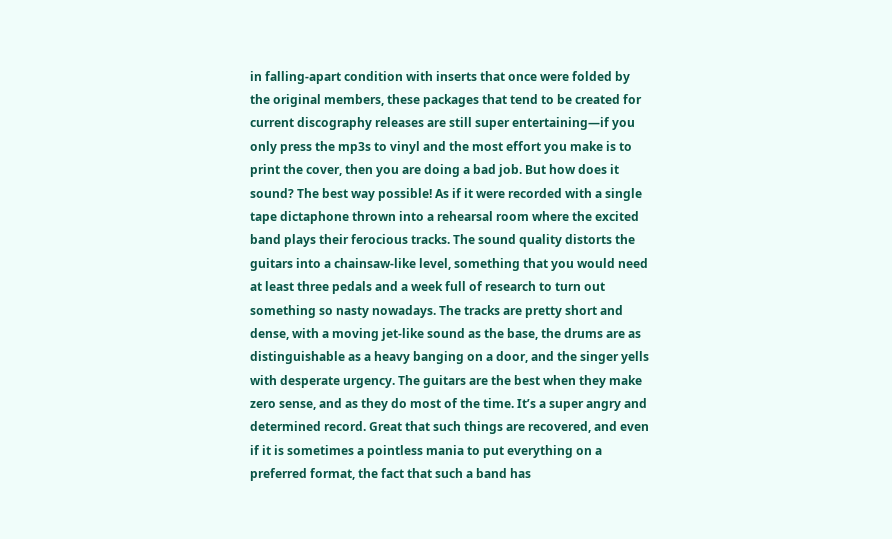in falling-apart condition with inserts that once were folded by the original members, these packages that tend to be created for current discography releases are still super entertaining—if you only press the mp3s to vinyl and the most effort you make is to print the cover, then you are doing a bad job. But how does it sound? The best way possible! As if it were recorded with a single tape dictaphone thrown into a rehearsal room where the excited band plays their ferocious tracks. The sound quality distorts the guitars into a chainsaw-like level, something that you would need at least three pedals and a week full of research to turn out something so nasty nowadays. The tracks are pretty short and dense, with a moving jet-like sound as the base, the drums are as distinguishable as a heavy banging on a door, and the singer yells with desperate urgency. The guitars are the best when they make zero sense, and as they do most of the time. It’s a super angry and determined record. Great that such things are recovered, and even if it is sometimes a pointless mania to put everything on a preferred format, the fact that such a band has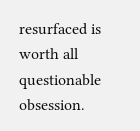resurfaced is worth all questionable obsession.